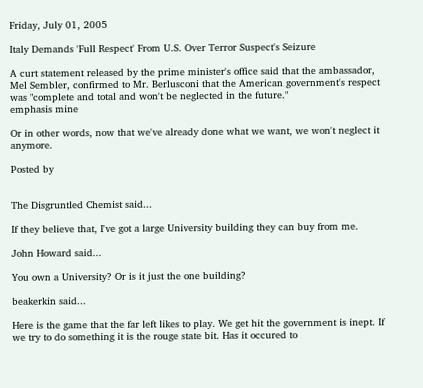Friday, July 01, 2005

Italy Demands 'Full Respect' From U.S. Over Terror Suspect's Seizure

A curt statement released by the prime minister's office said that the ambassador, Mel Sembler, confirmed to Mr. Berlusconi that the American government's respect was "complete and total and won't be neglected in the future."
emphasis mine

Or in other words, now that we've already done what we want, we won't neglect it anymore.

Posted by


The Disgruntled Chemist said...

If they believe that, I've got a large University building they can buy from me.

John Howard said...

You own a University? Or is it just the one building?

beakerkin said...

Here is the game that the far left likes to play. We get hit the government is inept. If we try to do something it is the rouge state bit. Has it occured to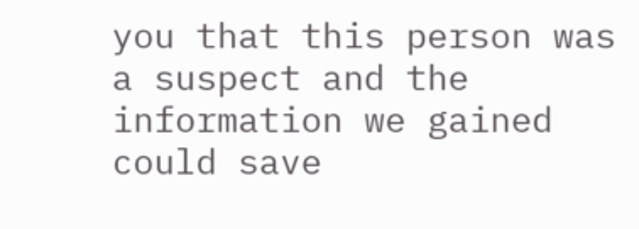you that this person was a suspect and the information we gained could save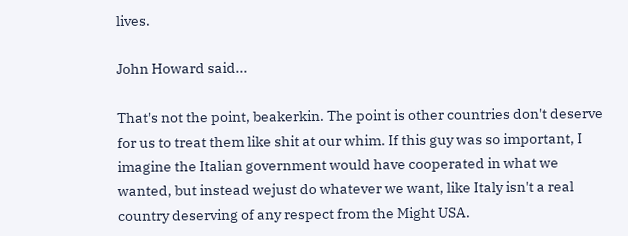lives.

John Howard said...

That's not the point, beakerkin. The point is other countries don't deserve for us to treat them like shit at our whim. If this guy was so important, I imagine the Italian government would have cooperated in what we wanted, but instead wejust do whatever we want, like Italy isn't a real country deserving of any respect from the Might USA.